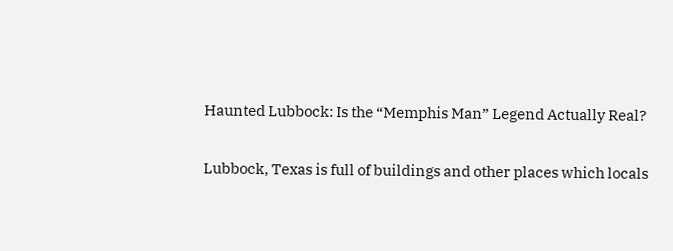Haunted Lubbock: Is the “Memphis Man” Legend Actually Real?

Lubbock, Texas is full of buildings and other places which locals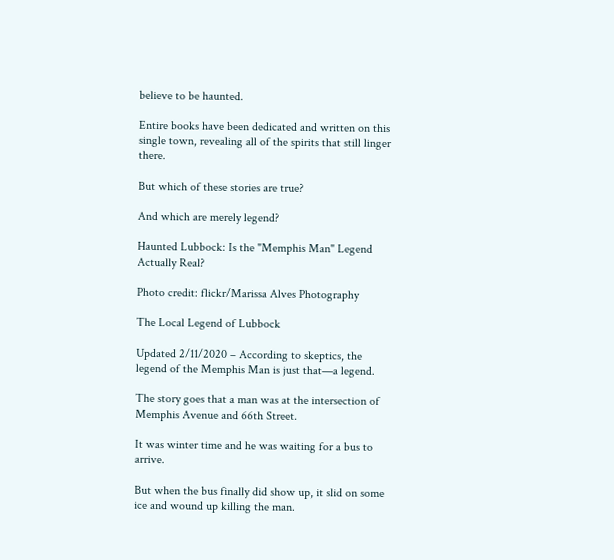believe to be haunted.

Entire books have been dedicated and written on this single town, revealing all of the spirits that still linger there.

But which of these stories are true?

And which are merely legend?

Haunted Lubbock: Is the "Memphis Man" Legend Actually Real?

Photo credit: flickr/Marissa Alves Photography

The Local Legend of Lubbock

Updated 2/11/2020 – According to skeptics, the legend of the Memphis Man is just that—a legend.

The story goes that a man was at the intersection of Memphis Avenue and 66th Street.

It was winter time and he was waiting for a bus to arrive.

But when the bus finally did show up, it slid on some ice and wound up killing the man.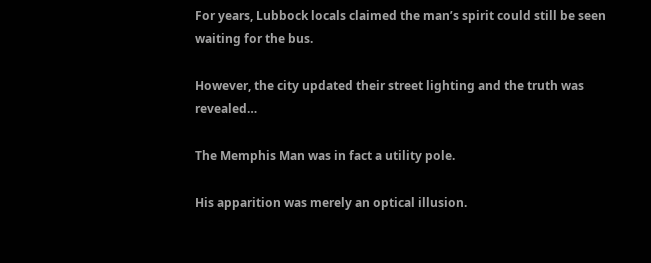For years, Lubbock locals claimed the man’s spirit could still be seen waiting for the bus.

However, the city updated their street lighting and the truth was revealed…

The Memphis Man was in fact a utility pole.

His apparition was merely an optical illusion.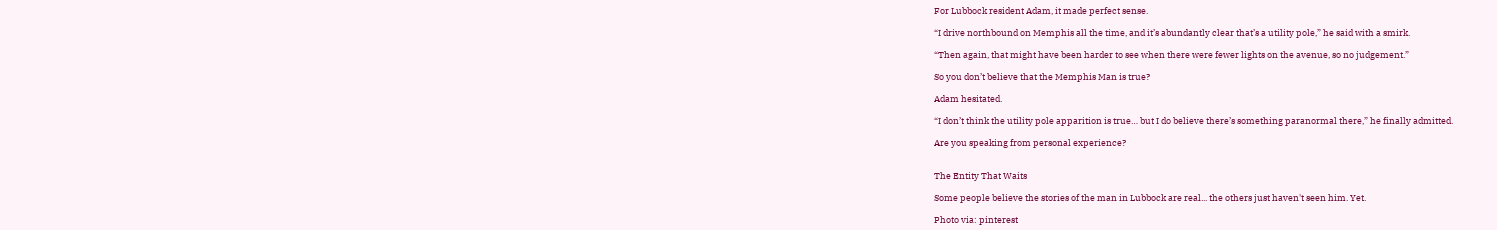For Lubbock resident Adam, it made perfect sense.

“I drive northbound on Memphis all the time, and it’s abundantly clear that’s a utility pole,” he said with a smirk.

“Then again, that might have been harder to see when there were fewer lights on the avenue, so no judgement.”

So you don’t believe that the Memphis Man is true?

Adam hesitated.

“I don’t think the utility pole apparition is true… but I do believe there’s something paranormal there,” he finally admitted.

Are you speaking from personal experience?


The Entity That Waits

Some people believe the stories of the man in Lubbock are real... the others just haven't seen him. Yet.

Photo via: pinterest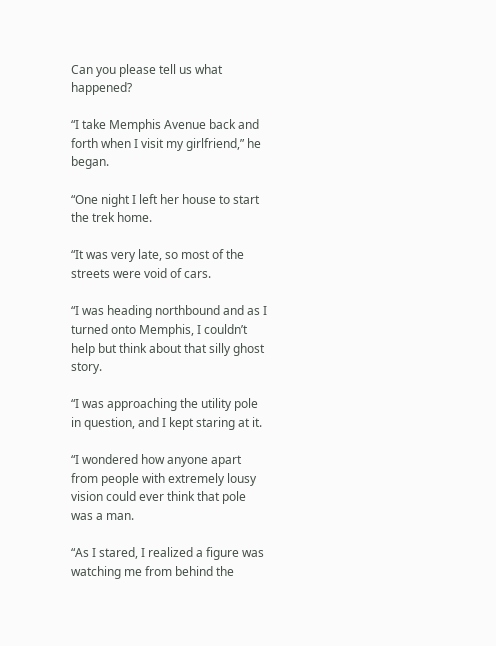Can you please tell us what happened?

“I take Memphis Avenue back and forth when I visit my girlfriend,” he began.

“One night I left her house to start the trek home.

“It was very late, so most of the streets were void of cars.

“I was heading northbound and as I turned onto Memphis, I couldn’t help but think about that silly ghost story.

“I was approaching the utility pole in question, and I kept staring at it.

“I wondered how anyone apart from people with extremely lousy vision could ever think that pole was a man.

“As I stared, I realized a figure was watching me from behind the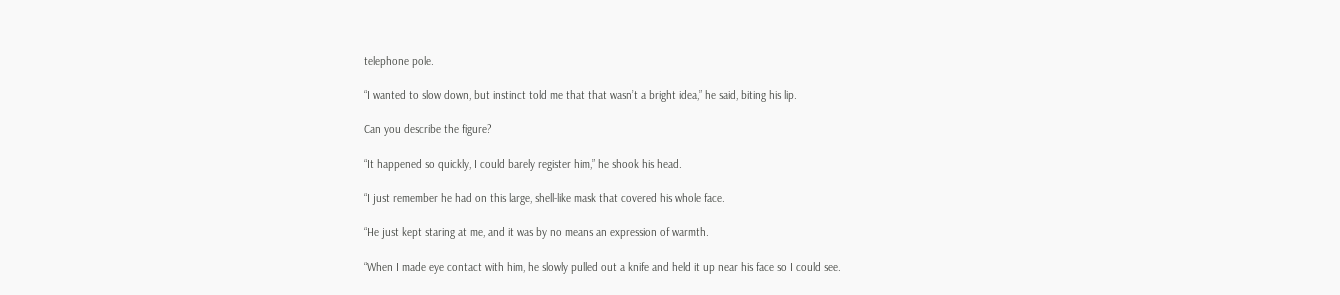telephone pole.

“I wanted to slow down, but instinct told me that that wasn’t a bright idea,” he said, biting his lip.

Can you describe the figure?

“It happened so quickly, I could barely register him,” he shook his head.

“I just remember he had on this large, shell-like mask that covered his whole face.

“He just kept staring at me, and it was by no means an expression of warmth.

“When I made eye contact with him, he slowly pulled out a knife and held it up near his face so I could see.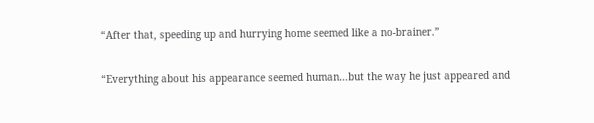“After that, speeding up and hurrying home seemed like a no-brainer.”

“Everything about his appearance seemed human…but the way he just appeared and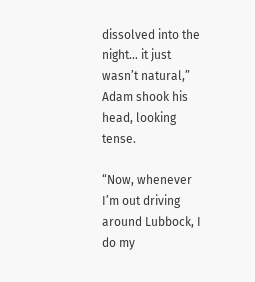dissolved into the night… it just wasn’t natural,” Adam shook his head, looking tense.

“Now, whenever I’m out driving around Lubbock, I do my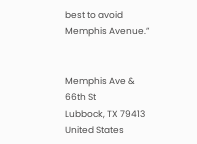best to avoid Memphis Avenue.”


Memphis Ave & 66th St
Lubbock, TX 79413
United States